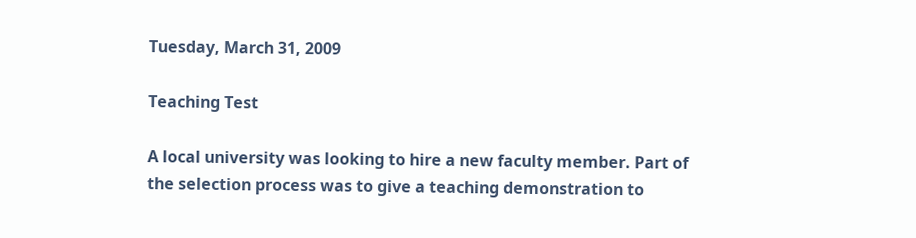Tuesday, March 31, 2009

Teaching Test

A local university was looking to hire a new faculty member. Part of the selection process was to give a teaching demonstration to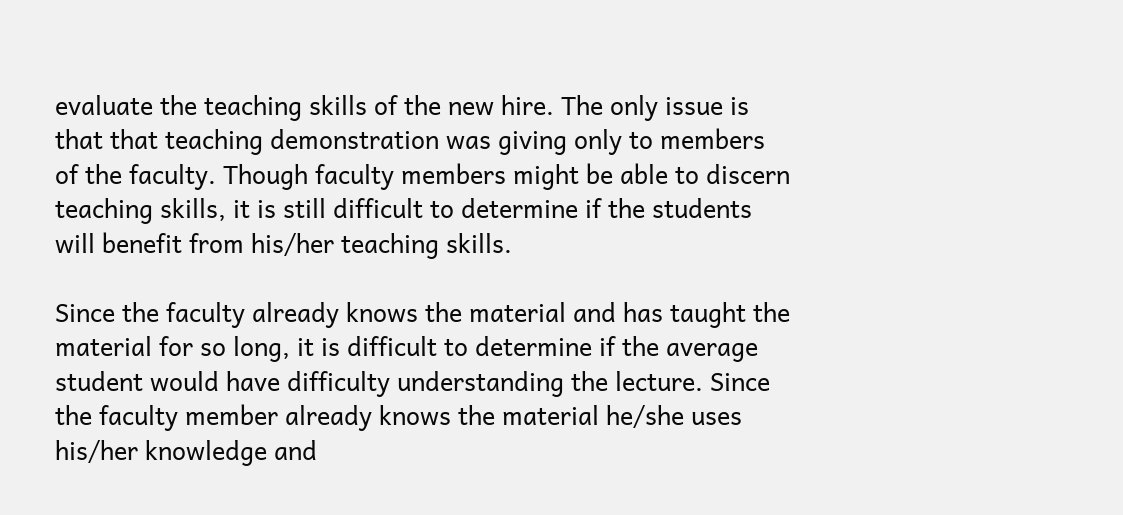evaluate the teaching skills of the new hire. The only issue is that that teaching demonstration was giving only to members of the faculty. Though faculty members might be able to discern teaching skills, it is still difficult to determine if the students will benefit from his/her teaching skills.

Since the faculty already knows the material and has taught the material for so long, it is difficult to determine if the average student would have difficulty understanding the lecture. Since the faculty member already knows the material he/she uses his/her knowledge and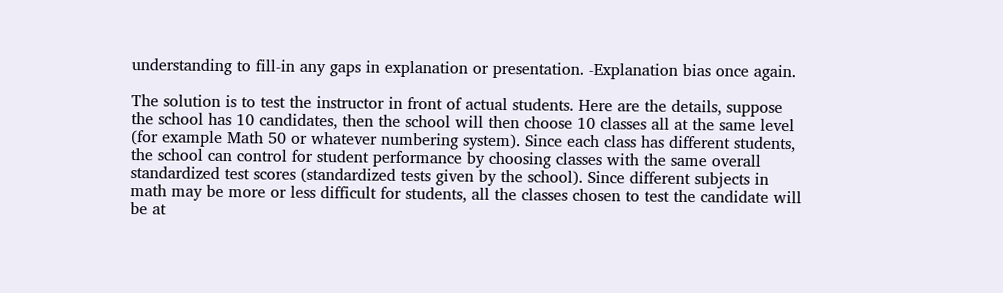understanding to fill-in any gaps in explanation or presentation. -Explanation bias once again.

The solution is to test the instructor in front of actual students. Here are the details, suppose the school has 10 candidates, then the school will then choose 10 classes all at the same level (for example Math 50 or whatever numbering system). Since each class has different students, the school can control for student performance by choosing classes with the same overall standardized test scores (standardized tests given by the school). Since different subjects in math may be more or less difficult for students, all the classes chosen to test the candidate will be at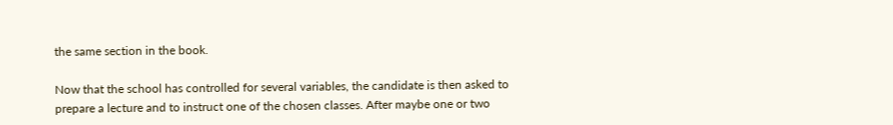the same section in the book.

Now that the school has controlled for several variables, the candidate is then asked to prepare a lecture and to instruct one of the chosen classes. After maybe one or two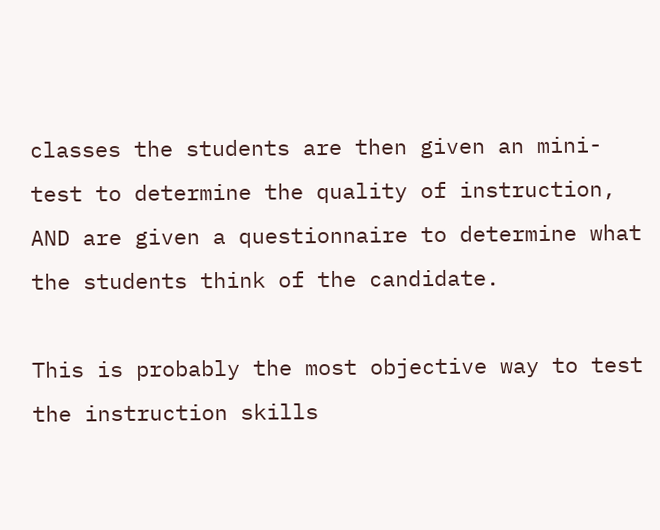classes the students are then given an mini-test to determine the quality of instruction, AND are given a questionnaire to determine what the students think of the candidate.

This is probably the most objective way to test the instruction skills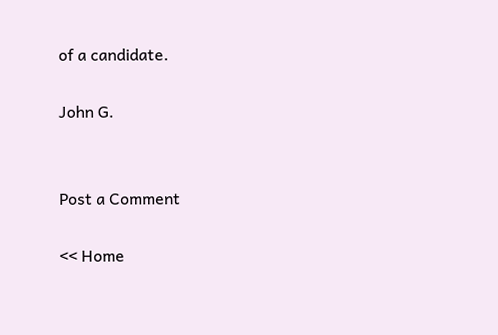of a candidate.

John G.


Post a Comment

<< Home